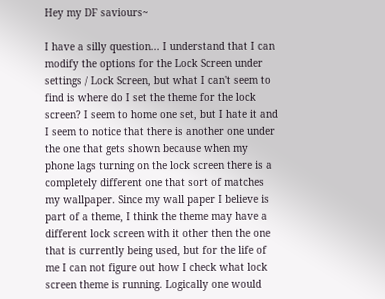Hey my DF saviours~

I have a silly question... I understand that I can modify the options for the Lock Screen under settings / Lock Screen, but what I can't seem to find is where do I set the theme for the lock screen? I seem to home one set, but I hate it and I seem to notice that there is another one under the one that gets shown because when my phone lags turning on the lock screen there is a completely different one that sort of matches my wallpaper. Since my wall paper I believe is part of a theme, I think the theme may have a different lock screen with it other then the one that is currently being used, but for the life of me I can not figure out how I check what lock screen theme is running. Logically one would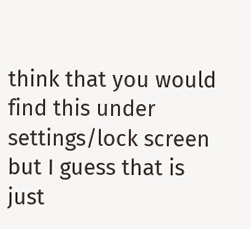think that you would find this under settings/lock screen but I guess that is just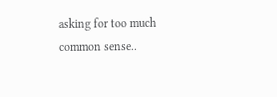asking for too much common sense..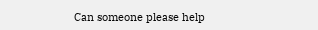Can someone please help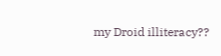my Droid illiteracy??